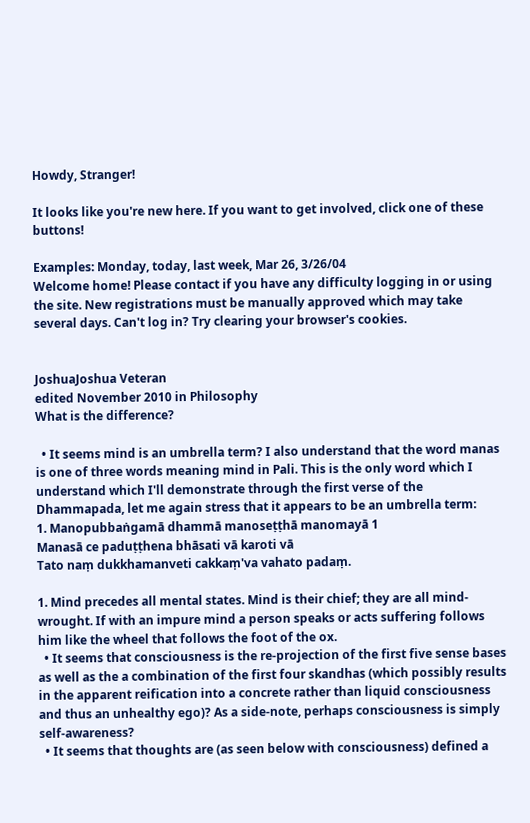Howdy, Stranger!

It looks like you're new here. If you want to get involved, click one of these buttons!

Examples: Monday, today, last week, Mar 26, 3/26/04
Welcome home! Please contact if you have any difficulty logging in or using the site. New registrations must be manually approved which may take several days. Can't log in? Try clearing your browser's cookies.


JoshuaJoshua Veteran
edited November 2010 in Philosophy
What is the difference?

  • It seems mind is an umbrella term? I also understand that the word manas is one of three words meaning mind in Pali. This is the only word which I understand which I'll demonstrate through the first verse of the Dhammapada, let me again stress that it appears to be an umbrella term:
1. Manopubbaṅgamā dhammā manoseṭṭhā manomayā 1
Manasā ce paduṭṭhena bhāsati vā karoti vā
Tato naṃ dukkhamanveti cakkaṃ'va vahato padaṃ.

1. Mind precedes all mental states. Mind is their chief; they are all mind-wrought. If with an impure mind a person speaks or acts suffering follows him like the wheel that follows the foot of the ox.
  • It seems that consciousness is the re-projection of the first five sense bases as well as the a combination of the first four skandhas (which possibly results in the apparent reification into a concrete rather than liquid consciousness and thus an unhealthy ego)? As a side-note, perhaps consciousness is simply self-awareness?
  • It seems that thoughts are (as seen below with consciousness) defined a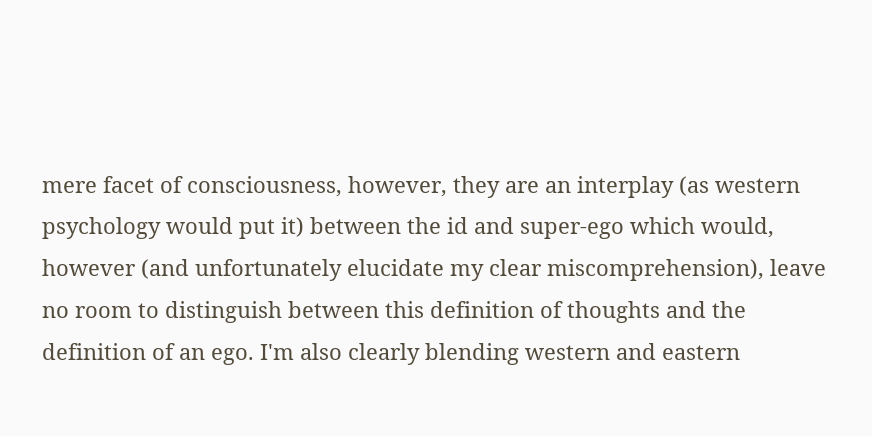mere facet of consciousness, however, they are an interplay (as western psychology would put it) between the id and super-ego which would, however (and unfortunately elucidate my clear miscomprehension), leave no room to distinguish between this definition of thoughts and the definition of an ego. I'm also clearly blending western and eastern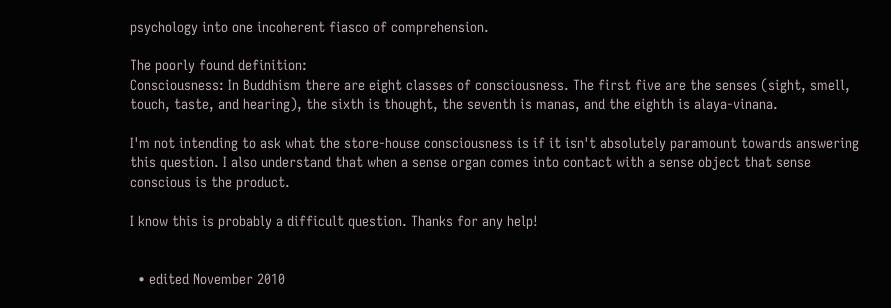psychology into one incoherent fiasco of comprehension.

The poorly found definition:
Consciousness: In Buddhism there are eight classes of consciousness. The first five are the senses (sight, smell, touch, taste, and hearing), the sixth is thought, the seventh is manas, and the eighth is alaya-vinana.

I'm not intending to ask what the store-house consciousness is if it isn't absolutely paramount towards answering this question. I also understand that when a sense organ comes into contact with a sense object that sense conscious is the product.

I know this is probably a difficult question. Thanks for any help!


  • edited November 2010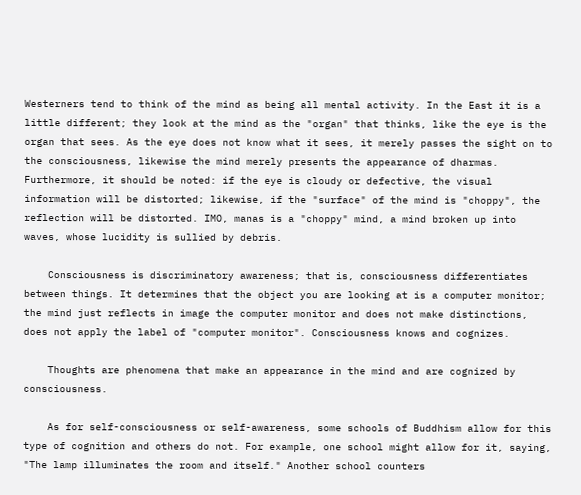Westerners tend to think of the mind as being all mental activity. In the East it is a little different; they look at the mind as the "organ" that thinks, like the eye is the organ that sees. As the eye does not know what it sees, it merely passes the sight on to the consciousness, likewise the mind merely presents the appearance of dharmas. Furthermore, it should be noted: if the eye is cloudy or defective, the visual information will be distorted; likewise, if the "surface" of the mind is "choppy", the reflection will be distorted. IMO, manas is a "choppy" mind, a mind broken up into waves, whose lucidity is sullied by debris.

    Consciousness is discriminatory awareness; that is, consciousness differentiates between things. It determines that the object you are looking at is a computer monitor; the mind just reflects in image the computer monitor and does not make distinctions, does not apply the label of "computer monitor". Consciousness knows and cognizes.

    Thoughts are phenomena that make an appearance in the mind and are cognized by consciousness.

    As for self-consciousness or self-awareness, some schools of Buddhism allow for this type of cognition and others do not. For example, one school might allow for it, saying, "The lamp illuminates the room and itself." Another school counters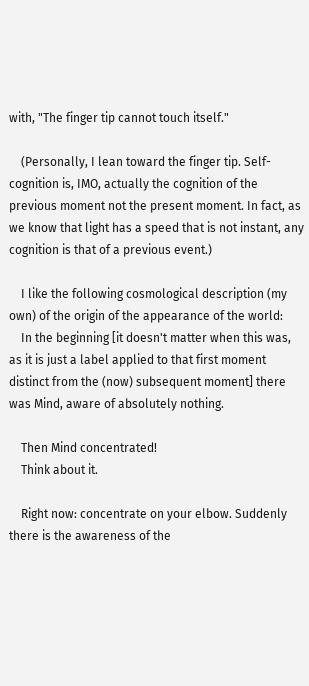with, "The finger tip cannot touch itself."

    (Personally, I lean toward the finger tip. Self-cognition is, IMO, actually the cognition of the previous moment not the present moment. In fact, as we know that light has a speed that is not instant, any cognition is that of a previous event.)

    I like the following cosmological description (my own) of the origin of the appearance of the world:
    In the beginning [it doesn't matter when this was, as it is just a label applied to that first moment distinct from the (now) subsequent moment] there was Mind, aware of absolutely nothing.

    Then Mind concentrated!
    Think about it.

    Right now: concentrate on your elbow. Suddenly there is the awareness of the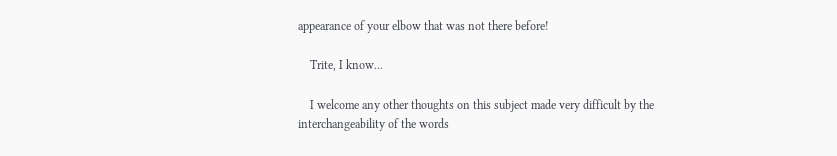appearance of your elbow that was not there before!

    Trite, I know...

    I welcome any other thoughts on this subject made very difficult by the interchangeability of the words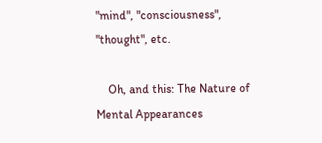"mind", "consciousness", "thought", etc.

    Oh, and this: The Nature of Mental Appearances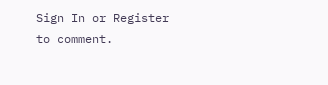Sign In or Register to comment.